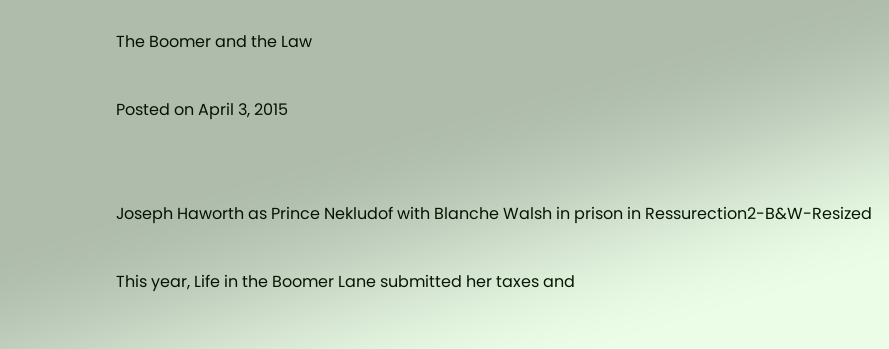The Boomer and the Law

Posted on April 3, 2015


Joseph Haworth as Prince Nekludof with Blanche Walsh in prison in Ressurection2-B&W-Resized

This year, Life in the Boomer Lane submitted her taxes and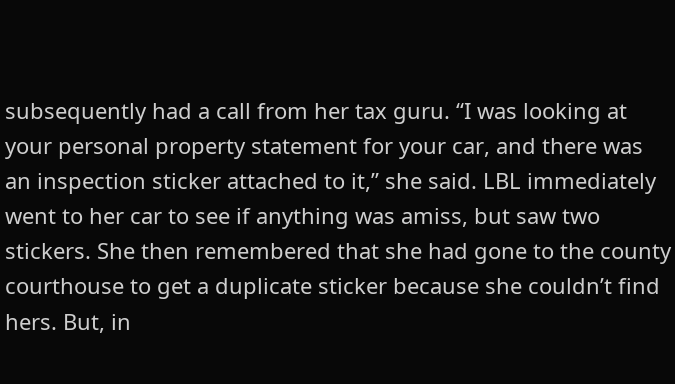subsequently had a call from her tax guru. “I was looking at your personal property statement for your car, and there was an inspection sticker attached to it,” she said. LBL immediately went to her car to see if anything was amiss, but saw two stickers. She then remembered that she had gone to the county courthouse to get a duplicate sticker because she couldn’t find hers. But, in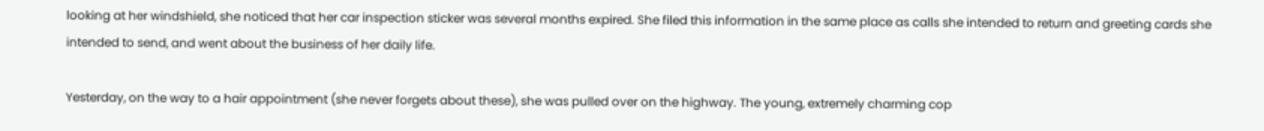looking at her windshield, she noticed that her car inspection sticker was several months expired. She filed this information in the same place as calls she intended to return and greeting cards she intended to send, and went about the business of her daily life.

Yesterday, on the way to a hair appointment (she never forgets about these), she was pulled over on the highway. The young, extremely charming cop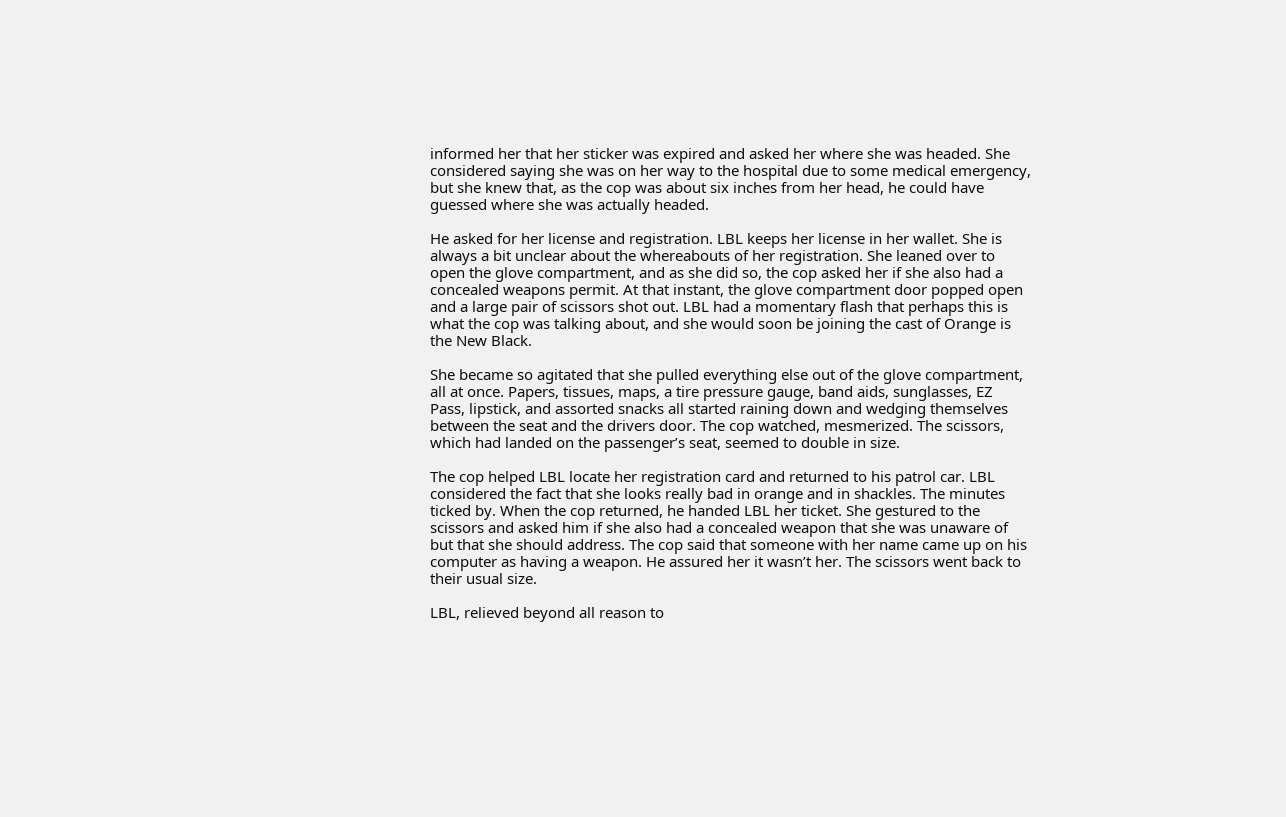informed her that her sticker was expired and asked her where she was headed. She considered saying she was on her way to the hospital due to some medical emergency, but she knew that, as the cop was about six inches from her head, he could have guessed where she was actually headed.

He asked for her license and registration. LBL keeps her license in her wallet. She is always a bit unclear about the whereabouts of her registration. She leaned over to open the glove compartment, and as she did so, the cop asked her if she also had a concealed weapons permit. At that instant, the glove compartment door popped open and a large pair of scissors shot out. LBL had a momentary flash that perhaps this is what the cop was talking about, and she would soon be joining the cast of Orange is the New Black.

She became so agitated that she pulled everything else out of the glove compartment, all at once. Papers, tissues, maps, a tire pressure gauge, band aids, sunglasses, EZ Pass, lipstick, and assorted snacks all started raining down and wedging themselves between the seat and the drivers door. The cop watched, mesmerized. The scissors, which had landed on the passenger’s seat, seemed to double in size.

The cop helped LBL locate her registration card and returned to his patrol car. LBL considered the fact that she looks really bad in orange and in shackles. The minutes ticked by. When the cop returned, he handed LBL her ticket. She gestured to the scissors and asked him if she also had a concealed weapon that she was unaware of but that she should address. The cop said that someone with her name came up on his computer as having a weapon. He assured her it wasn’t her. The scissors went back to their usual size.

LBL, relieved beyond all reason to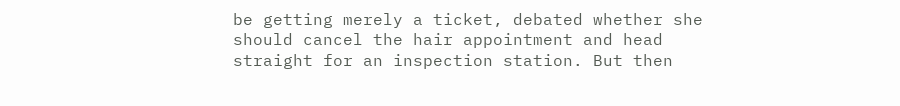be getting merely a ticket, debated whether she should cancel the hair appointment and head straight for an inspection station. But then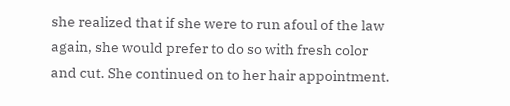she realized that if she were to run afoul of the law again, she would prefer to do so with fresh color and cut. She continued on to her hair appointment.